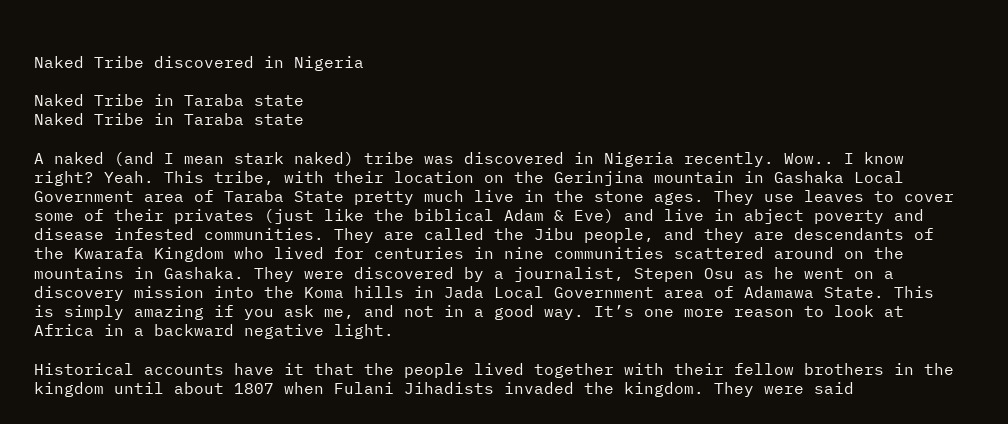Naked Tribe discovered in Nigeria

Naked Tribe in Taraba state
Naked Tribe in Taraba state

A naked (and I mean stark naked) tribe was discovered in Nigeria recently. Wow.. I know right? Yeah. This tribe, with their location on the Gerinjina mountain in Gashaka Local Government area of Taraba State pretty much live in the stone ages. They use leaves to cover some of their privates (just like the biblical Adam & Eve) and live in abject poverty and disease infested communities. They are called the Jibu people, and they are descendants of the Kwarafa Kingdom who lived for centuries in nine communities scattered around on the mountains in Gashaka. They were discovered by a journalist, Stepen Osu as he went on a discovery mission into the Koma hills in Jada Local Government area of Adamawa State. This is simply amazing if you ask me, and not in a good way. It’s one more reason to look at Africa in a backward negative light.

Historical accounts have it that the people lived together with their fellow brothers in the kingdom until about 1807 when Fulani Jihadists invaded the kingdom. They were said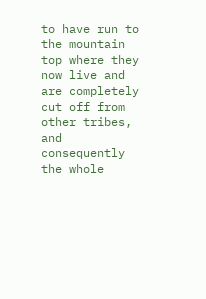to have run to the mountain top where they now live and are completely cut off from other tribes, and consequently the whole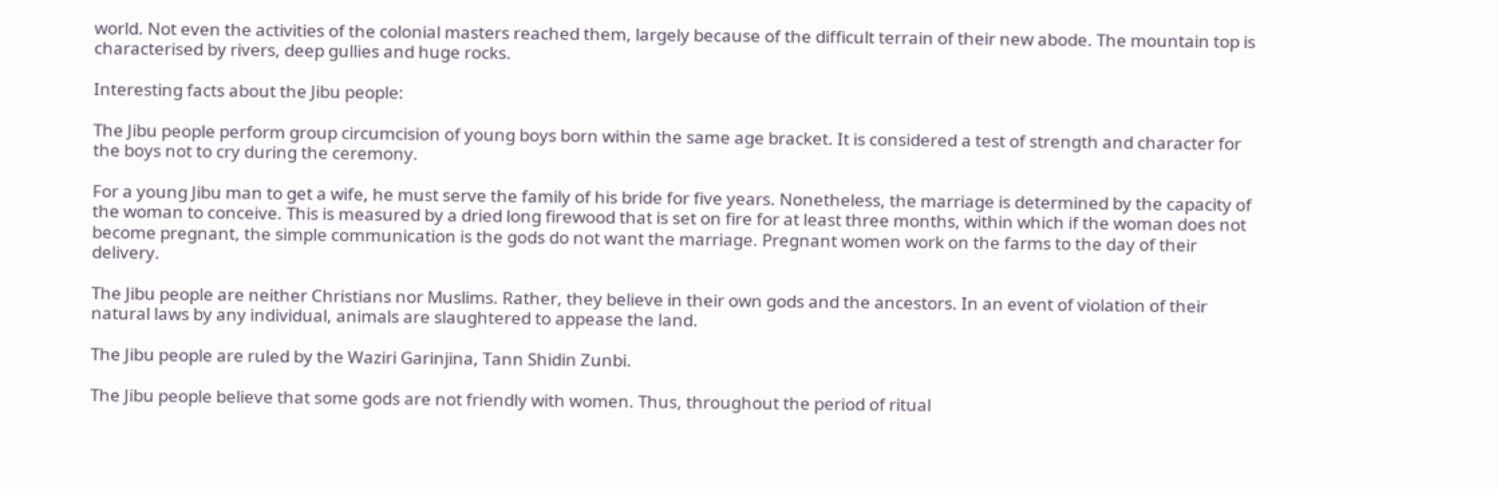world. Not even the activities of the colonial masters reached them, largely because of the difficult terrain of their new abode. The mountain top is characterised by rivers, deep gullies and huge rocks.

Interesting facts about the Jibu people:

The Jibu people perform group circumcision of young boys born within the same age bracket. It is considered a test of strength and character for the boys not to cry during the ceremony.

For a young Jibu man to get a wife, he must serve the family of his bride for five years. Nonetheless, the marriage is determined by the capacity of the woman to conceive. This is measured by a dried long firewood that is set on fire for at least three months, within which if the woman does not become pregnant, the simple communication is the gods do not want the marriage. Pregnant women work on the farms to the day of their delivery.

The Jibu people are neither Christians nor Muslims. Rather, they believe in their own gods and the ancestors. In an event of violation of their natural laws by any individual, animals are slaughtered to appease the land.

The Jibu people are ruled by the Waziri Garinjina, Tann Shidin Zunbi.

The Jibu people believe that some gods are not friendly with women. Thus, throughout the period of ritual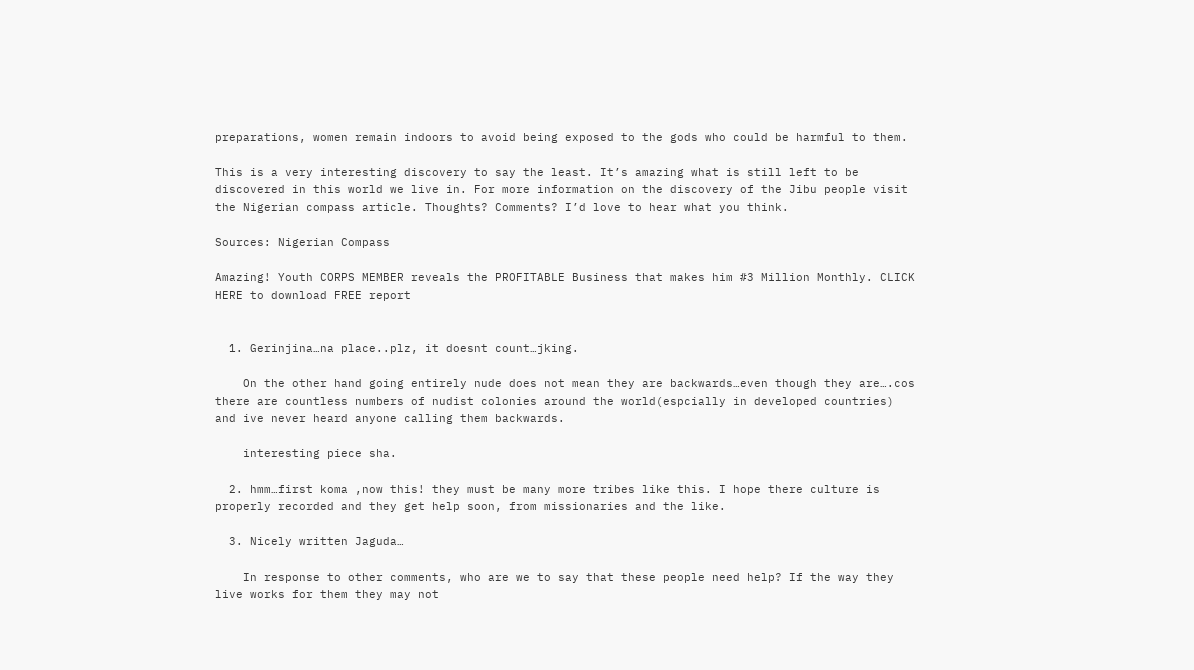preparations, women remain indoors to avoid being exposed to the gods who could be harmful to them.

This is a very interesting discovery to say the least. It’s amazing what is still left to be discovered in this world we live in. For more information on the discovery of the Jibu people visit the Nigerian compass article. Thoughts? Comments? I’d love to hear what you think.

Sources: Nigerian Compass

Amazing! Youth CORPS MEMBER reveals the PROFITABLE Business that makes him #3 Million Monthly. CLICK HERE to download FREE report


  1. Gerinjina…na place..plz, it doesnt count…jking.

    On the other hand going entirely nude does not mean they are backwards…even though they are….cos there are countless numbers of nudist colonies around the world(espcially in developed countries) and ive never heard anyone calling them backwards.

    interesting piece sha.

  2. hmm…first koma ,now this! they must be many more tribes like this. I hope there culture is properly recorded and they get help soon, from missionaries and the like.

  3. Nicely written Jaguda…

    In response to other comments, who are we to say that these people need help? If the way they live works for them they may not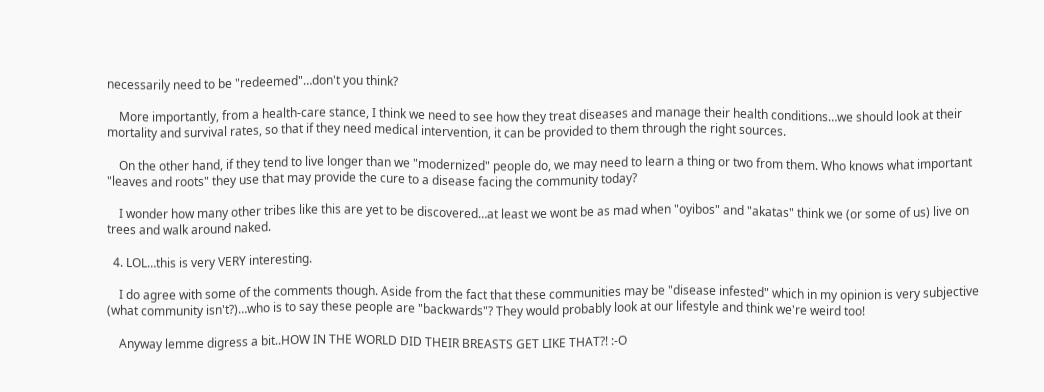necessarily need to be "redeemed"…don't you think?

    More importantly, from a health-care stance, I think we need to see how they treat diseases and manage their health conditions…we should look at their mortality and survival rates, so that if they need medical intervention, it can be provided to them through the right sources.

    On the other hand, if they tend to live longer than we "modernized" people do, we may need to learn a thing or two from them. Who knows what important "leaves and roots" they use that may provide the cure to a disease facing the community today?

    I wonder how many other tribes like this are yet to be discovered…at least we wont be as mad when "oyibos" and "akatas" think we (or some of us) live on trees and walk around naked.

  4. LOL…this is very VERY interesting.

    I do agree with some of the comments though. Aside from the fact that these communities may be "disease infested" which in my opinion is very subjective (what community isn't?)…who is to say these people are "backwards"? They would probably look at our lifestyle and think we're weird too!

    Anyway lemme digress a bit..HOW IN THE WORLD DID THEIR BREASTS GET LIKE THAT?! :-O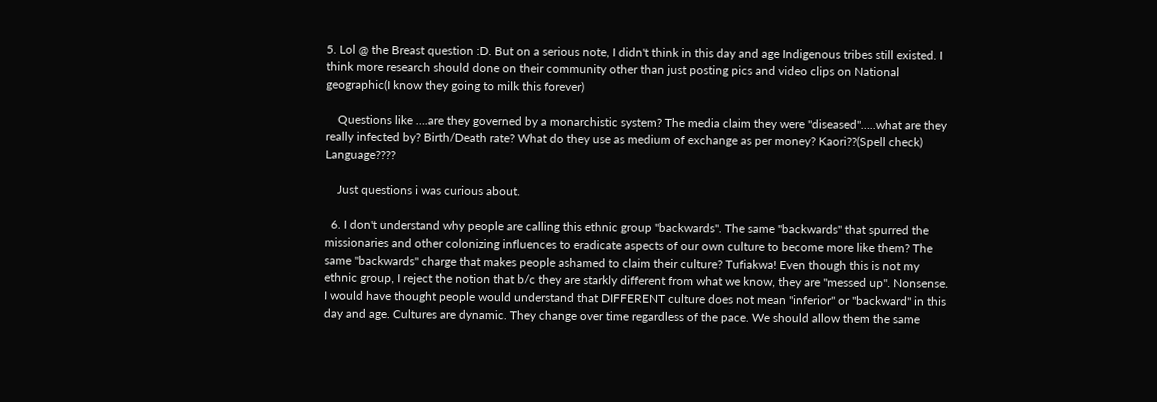5. Lol @ the Breast question :D. But on a serious note, I didn't think in this day and age Indigenous tribes still existed. I think more research should done on their community other than just posting pics and video clips on National geographic(I know they going to milk this forever)

    Questions like ….are they governed by a monarchistic system? The media claim they were "diseased"…..what are they really infected by? Birth/Death rate? What do they use as medium of exchange as per money? Kaori??(Spell check) Language????

    Just questions i was curious about.

  6. I don't understand why people are calling this ethnic group "backwards". The same "backwards" that spurred the missionaries and other colonizing influences to eradicate aspects of our own culture to become more like them? The same "backwards" charge that makes people ashamed to claim their culture? Tufiakwa! Even though this is not my ethnic group, I reject the notion that b/c they are starkly different from what we know, they are "messed up". Nonsense. I would have thought people would understand that DIFFERENT culture does not mean "inferior" or "backward" in this day and age. Cultures are dynamic. They change over time regardless of the pace. We should allow them the same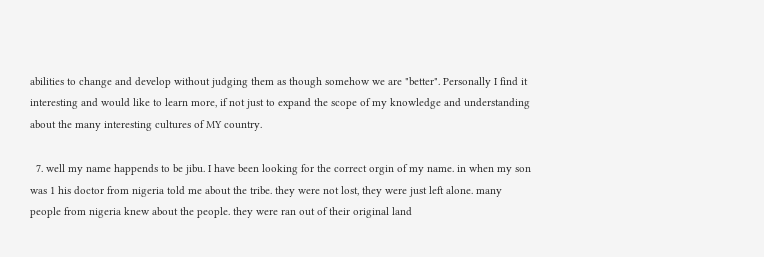abilities to change and develop without judging them as though somehow we are "better". Personally I find it interesting and would like to learn more, if not just to expand the scope of my knowledge and understanding about the many interesting cultures of MY country.

  7. well my name happends to be jibu. I have been looking for the correct orgin of my name. in when my son was 1 his doctor from nigeria told me about the tribe. they were not lost, they were just left alone. many people from nigeria knew about the people. they were ran out of their original land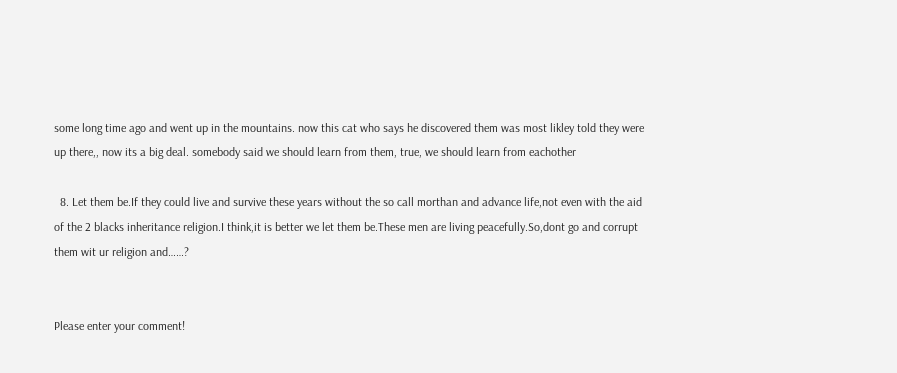some long time ago and went up in the mountains. now this cat who says he discovered them was most likley told they were up there,, now its a big deal. somebody said we should learn from them, true, we should learn from eachother

  8. Let them be.If they could live and survive these years without the so call morthan and advance life,not even with the aid of the 2 blacks inheritance religion.I think,it is better we let them be.These men are living peacefully.So,dont go and corrupt them wit ur religion and……?


Please enter your comment!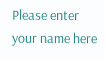Please enter your name here